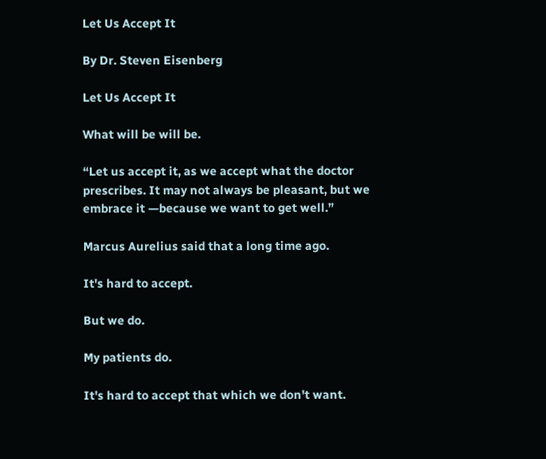Let Us Accept It

By Dr. Steven Eisenberg

Let Us Accept It

What will be will be.

“Let us accept it, as we accept what the doctor prescribes. It may not always be pleasant, but we embrace it —because we want to get well.”

Marcus Aurelius said that a long time ago.

It's hard to accept.

But we do.

My patients do.

It's hard to accept that which we don't want.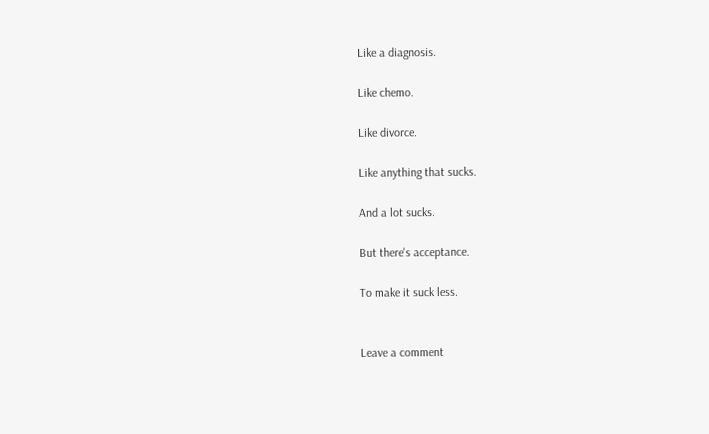Like a diagnosis.

Like chemo.

Like divorce.

Like anything that sucks.

And a lot sucks.

But there's acceptance.

To make it suck less.


Leave a comment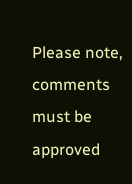Please note, comments must be approved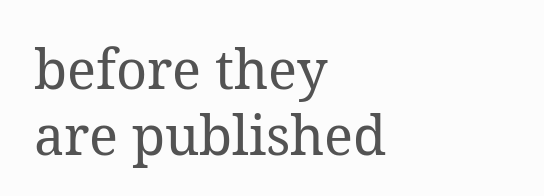before they are published